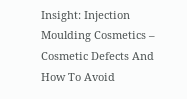Insight: Injection Moulding Cosmetics – Cosmetic Defects And How To Avoid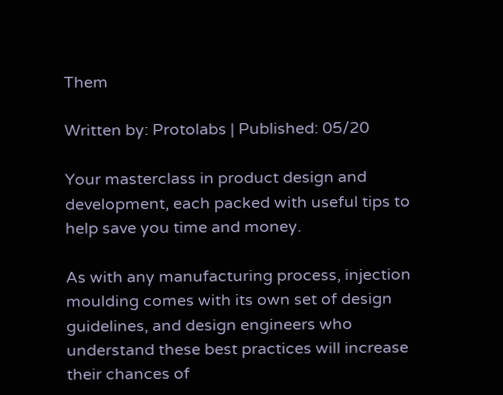Them

Written by: Protolabs | Published: 05/20

Your masterclass in product design and development, each packed with useful tips to help save you time and money.

As with any manufacturing process, injection moulding comes with its own set of design guidelines, and design engineers who understand these best practices will increase their chances of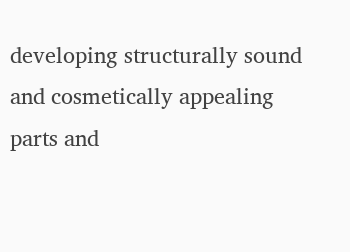developing structurally sound and cosmetically appealing parts and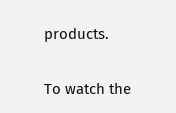products.

To watch the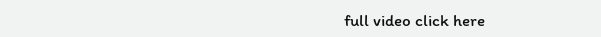full video click here